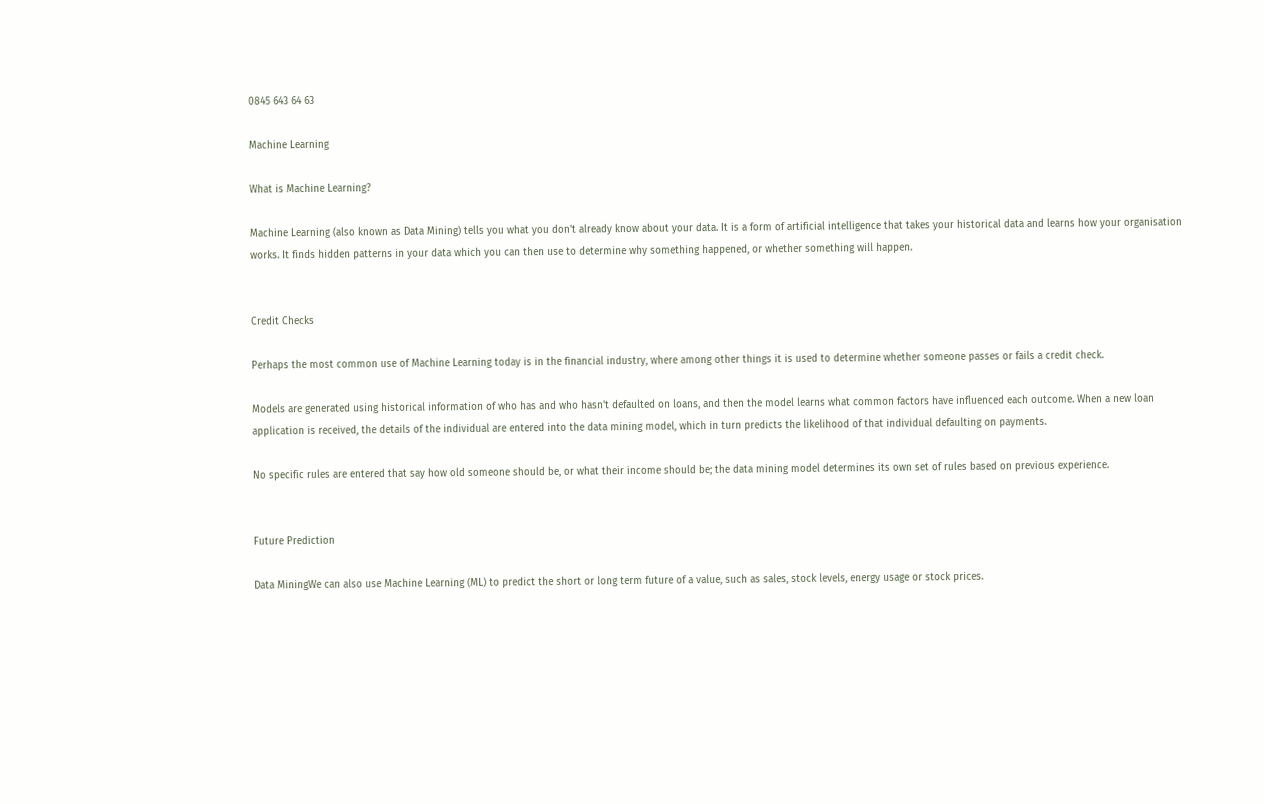0845 643 64 63

Machine Learning

What is Machine Learning?

Machine Learning (also known as Data Mining) tells you what you don't already know about your data. It is a form of artificial intelligence that takes your historical data and learns how your organisation works. It finds hidden patterns in your data which you can then use to determine why something happened, or whether something will happen.


Credit Checks

Perhaps the most common use of Machine Learning today is in the financial industry, where among other things it is used to determine whether someone passes or fails a credit check.

Models are generated using historical information of who has and who hasn't defaulted on loans, and then the model learns what common factors have influenced each outcome. When a new loan application is received, the details of the individual are entered into the data mining model, which in turn predicts the likelihood of that individual defaulting on payments.

No specific rules are entered that say how old someone should be, or what their income should be; the data mining model determines its own set of rules based on previous experience.


Future Prediction

Data MiningWe can also use Machine Learning (ML) to predict the short or long term future of a value, such as sales, stock levels, energy usage or stock prices.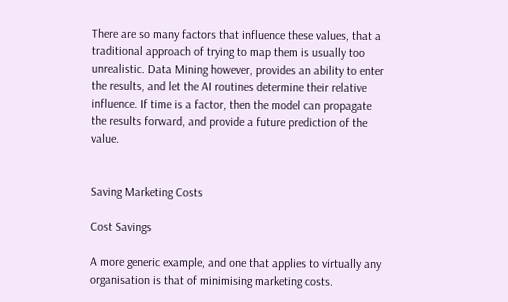There are so many factors that influence these values, that a traditional approach of trying to map them is usually too unrealistic. Data Mining however, provides an ability to enter the results, and let the AI routines determine their relative influence. If time is a factor, then the model can propagate the results forward, and provide a future prediction of the value.


Saving Marketing Costs

Cost Savings

A more generic example, and one that applies to virtually any organisation is that of minimising marketing costs.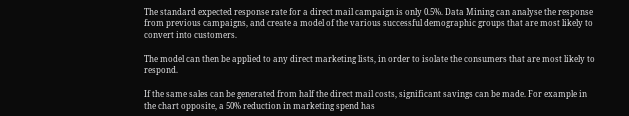The standard expected response rate for a direct mail campaign is only 0.5%. Data Mining can analyse the response from previous campaigns, and create a model of the various successful demographic groups that are most likely to convert into customers.

The model can then be applied to any direct marketing lists, in order to isolate the consumers that are most likely to respond.

If the same sales can be generated from half the direct mail costs, significant savings can be made. For example in the chart opposite, a 50% reduction in marketing spend has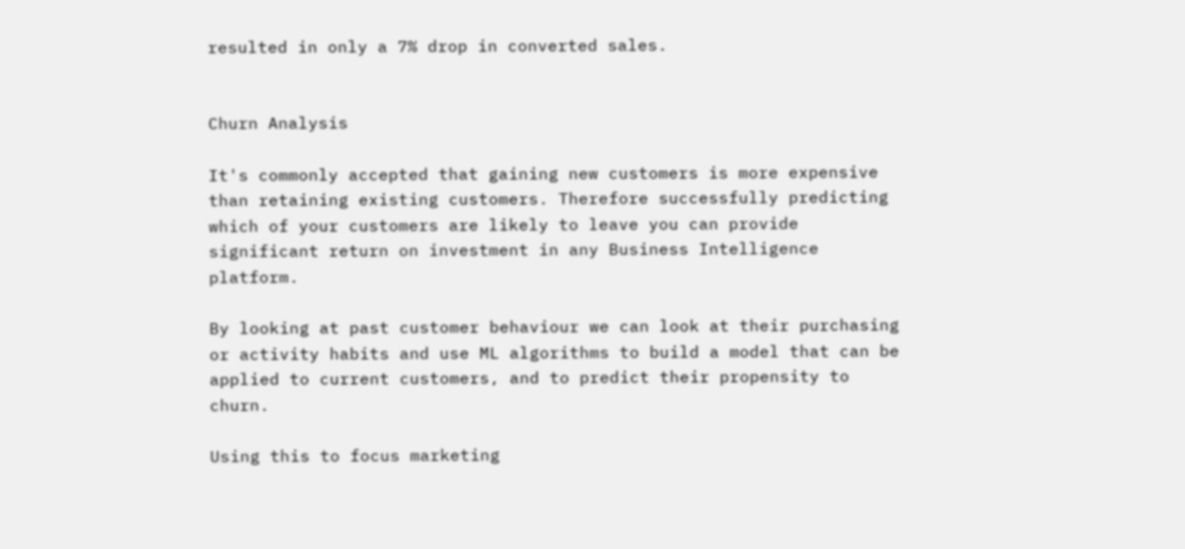resulted in only a 7% drop in converted sales.


Churn Analysis

It's commonly accepted that gaining new customers is more expensive than retaining existing customers. Therefore successfully predicting which of your customers are likely to leave you can provide significant return on investment in any Business Intelligence platform.

By looking at past customer behaviour we can look at their purchasing or activity habits and use ML algorithms to build a model that can be applied to current customers, and to predict their propensity to churn.

Using this to focus marketing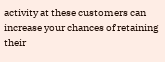activity at these customers can increase your chances of retaining their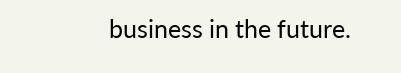business in the future.